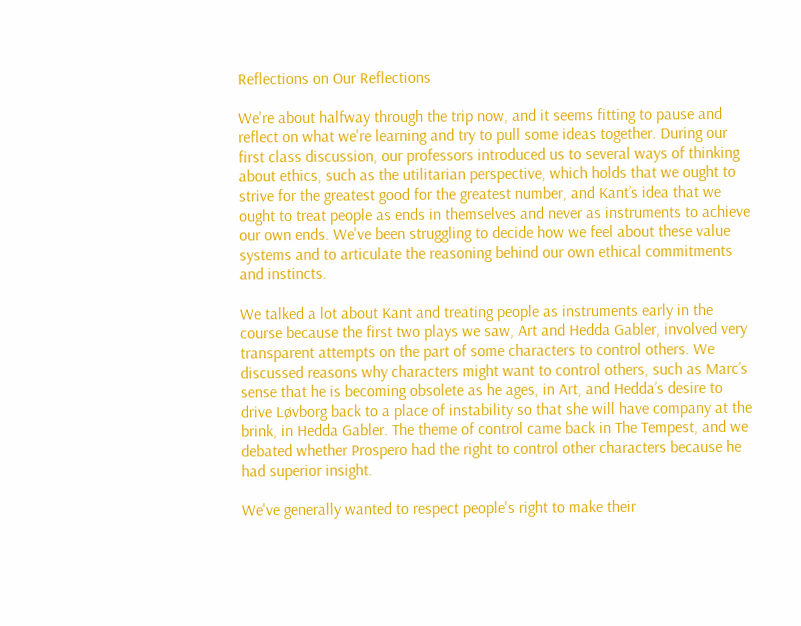Reflections on Our Reflections

We're about halfway through the trip now, and it seems fitting to pause and reflect on what we're learning and try to pull some ideas together. During our first class discussion, our professors introduced us to several ways of thinking about ethics, such as the utilitarian perspective, which holds that we ought to strive for the greatest good for the greatest number, and Kant’s idea that we ought to treat people as ends in themselves and never as instruments to achieve our own ends. We've been struggling to decide how we feel about these value systems and to articulate the reasoning behind our own ethical commitments and instincts.

We talked a lot about Kant and treating people as instruments early in the course because the first two plays we saw, Art and Hedda Gabler, involved very transparent attempts on the part of some characters to control others. We discussed reasons why characters might want to control others, such as Marc’s sense that he is becoming obsolete as he ages, in Art, and Hedda’s desire to drive Løvborg back to a place of instability so that she will have company at the brink, in Hedda Gabler. The theme of control came back in The Tempest, and we debated whether Prospero had the right to control other characters because he had superior insight.

We've generally wanted to respect people's right to make their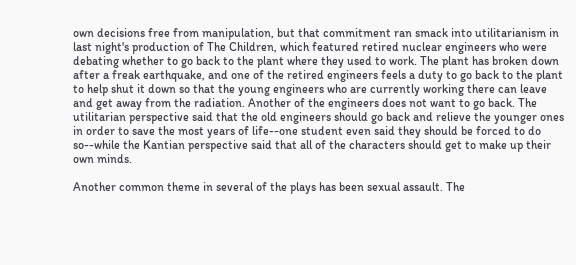own decisions free from manipulation, but that commitment ran smack into utilitarianism in last night's production of The Children, which featured retired nuclear engineers who were debating whether to go back to the plant where they used to work. The plant has broken down after a freak earthquake, and one of the retired engineers feels a duty to go back to the plant to help shut it down so that the young engineers who are currently working there can leave and get away from the radiation. Another of the engineers does not want to go back. The utilitarian perspective said that the old engineers should go back and relieve the younger ones in order to save the most years of life--one student even said they should be forced to do so--while the Kantian perspective said that all of the characters should get to make up their own minds.

Another common theme in several of the plays has been sexual assault. The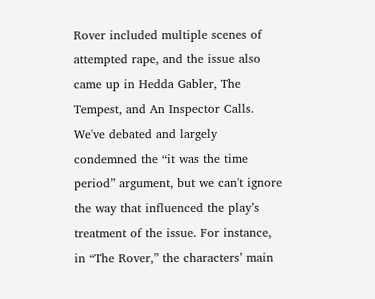Rover included multiple scenes of attempted rape, and the issue also came up in Hedda Gabler, The Tempest, and An Inspector Calls. We've debated and largely condemned the “it was the time period” argument, but we can't ignore the way that influenced the play’s treatment of the issue. For instance, in “The Rover,” the characters’ main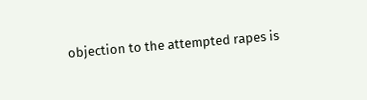objection to the attempted rapes is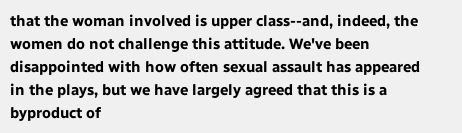that the woman involved is upper class--and, indeed, the women do not challenge this attitude. We've been disappointed with how often sexual assault has appeared in the plays, but we have largely agreed that this is a byproduct of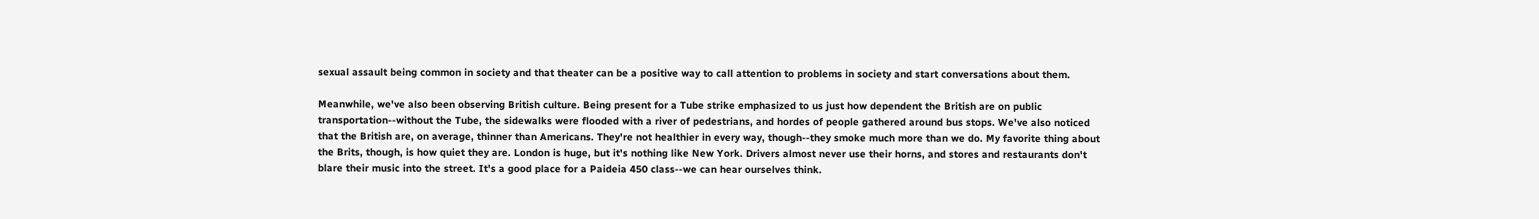sexual assault being common in society and that theater can be a positive way to call attention to problems in society and start conversations about them.

Meanwhile, we've also been observing British culture. Being present for a Tube strike emphasized to us just how dependent the British are on public transportation--without the Tube, the sidewalks were flooded with a river of pedestrians, and hordes of people gathered around bus stops. We've also noticed that the British are, on average, thinner than Americans. They're not healthier in every way, though--they smoke much more than we do. My favorite thing about the Brits, though, is how quiet they are. London is huge, but it's nothing like New York. Drivers almost never use their horns, and stores and restaurants don't blare their music into the street. It's a good place for a Paideia 450 class--we can hear ourselves think.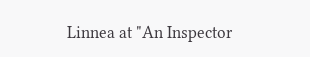Linnea at "An Inspector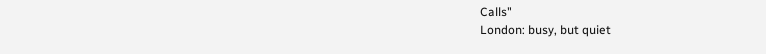Calls"
London: busy, but quiet